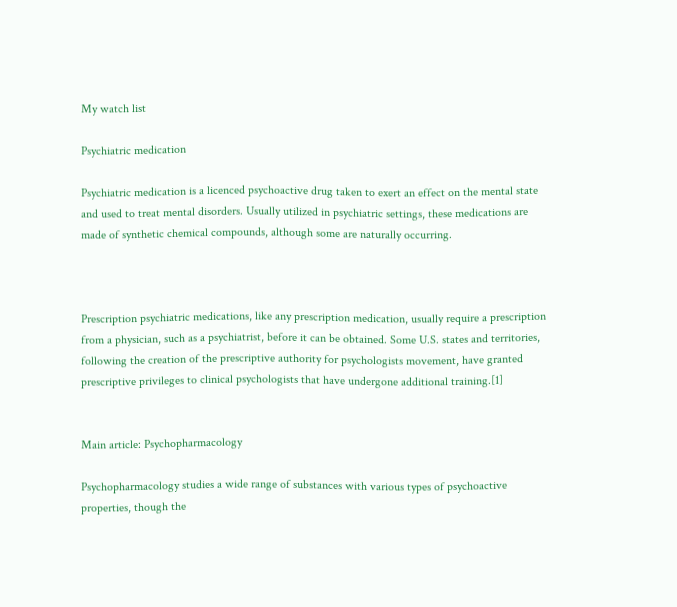My watch list

Psychiatric medication

Psychiatric medication is a licenced psychoactive drug taken to exert an effect on the mental state and used to treat mental disorders. Usually utilized in psychiatric settings, these medications are made of synthetic chemical compounds, although some are naturally occurring.



Prescription psychiatric medications, like any prescription medication, usually require a prescription from a physician, such as a psychiatrist, before it can be obtained. Some U.S. states and territories, following the creation of the prescriptive authority for psychologists movement, have granted prescriptive privileges to clinical psychologists that have undergone additional training.[1]


Main article: Psychopharmacology

Psychopharmacology studies a wide range of substances with various types of psychoactive properties, though the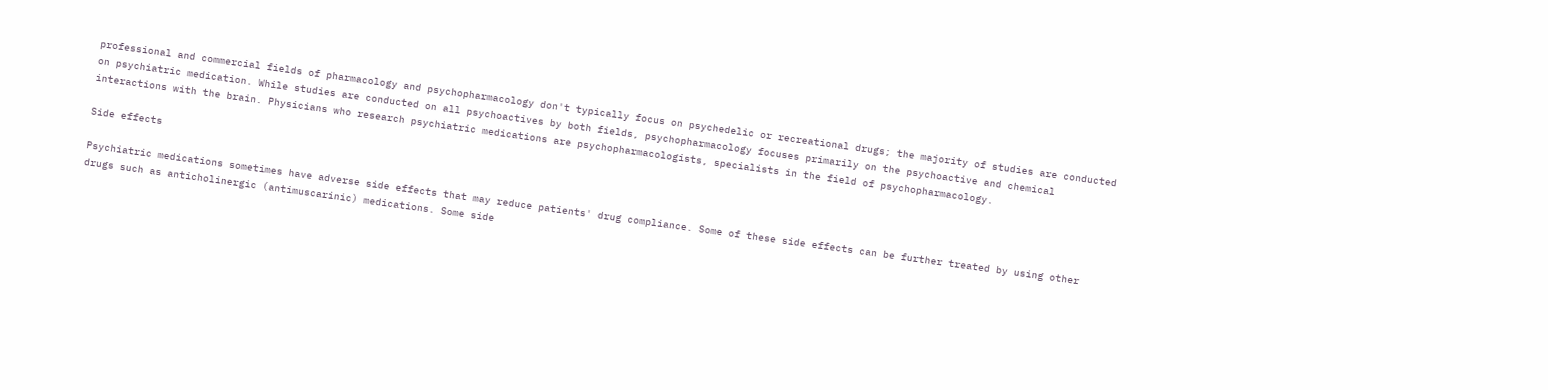professional and commercial fields of pharmacology and psychopharmacology don't typically focus on psychedelic or recreational drugs; the majority of studies are conducted on psychiatric medication. While studies are conducted on all psychoactives by both fields, psychopharmacology focuses primarily on the psychoactive and chemical interactions with the brain. Physicians who research psychiatric medications are psychopharmacologists, specialists in the field of psychopharmacology.

Side effects

Psychiatric medications sometimes have adverse side effects that may reduce patients' drug compliance. Some of these side effects can be further treated by using other drugs such as anticholinergic (antimuscarinic) medications. Some side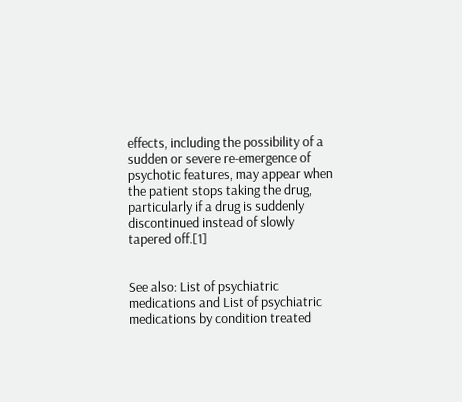effects, including the possibility of a sudden or severe re-emergence of psychotic features, may appear when the patient stops taking the drug, particularly if a drug is suddenly discontinued instead of slowly tapered off.[1]


See also: List of psychiatric medications and List of psychiatric medications by condition treated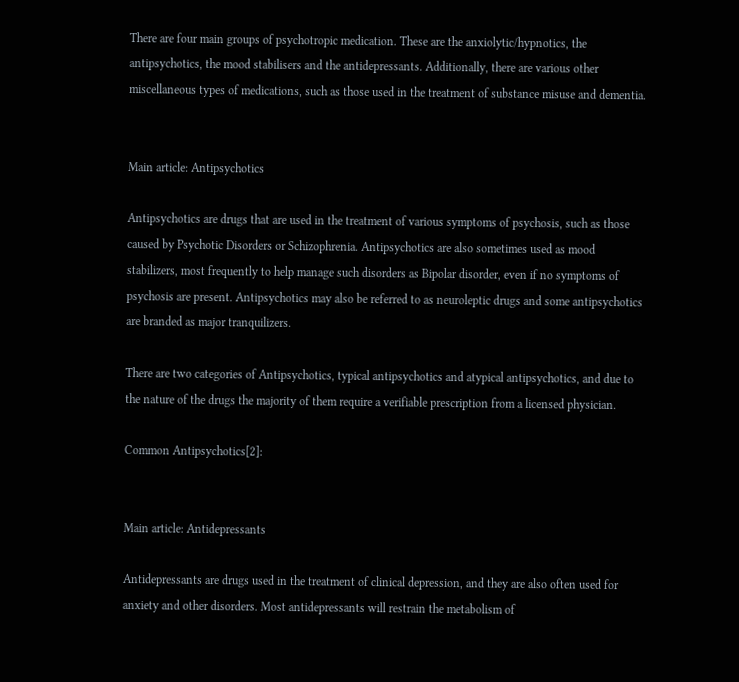There are four main groups of psychotropic medication. These are the anxiolytic/hypnotics, the antipsychotics, the mood stabilisers and the antidepressants. Additionally, there are various other miscellaneous types of medications, such as those used in the treatment of substance misuse and dementia.


Main article: Antipsychotics

Antipsychotics are drugs that are used in the treatment of various symptoms of psychosis, such as those caused by Psychotic Disorders or Schizophrenia. Antipsychotics are also sometimes used as mood stabilizers, most frequently to help manage such disorders as Bipolar disorder, even if no symptoms of psychosis are present. Antipsychotics may also be referred to as neuroleptic drugs and some antipsychotics are branded as major tranquilizers.

There are two categories of Antipsychotics, typical antipsychotics and atypical antipsychotics, and due to the nature of the drugs the majority of them require a verifiable prescription from a licensed physician.

Common Antipsychotics[2]:


Main article: Antidepressants

Antidepressants are drugs used in the treatment of clinical depression, and they are also often used for anxiety and other disorders. Most antidepressants will restrain the metabolism of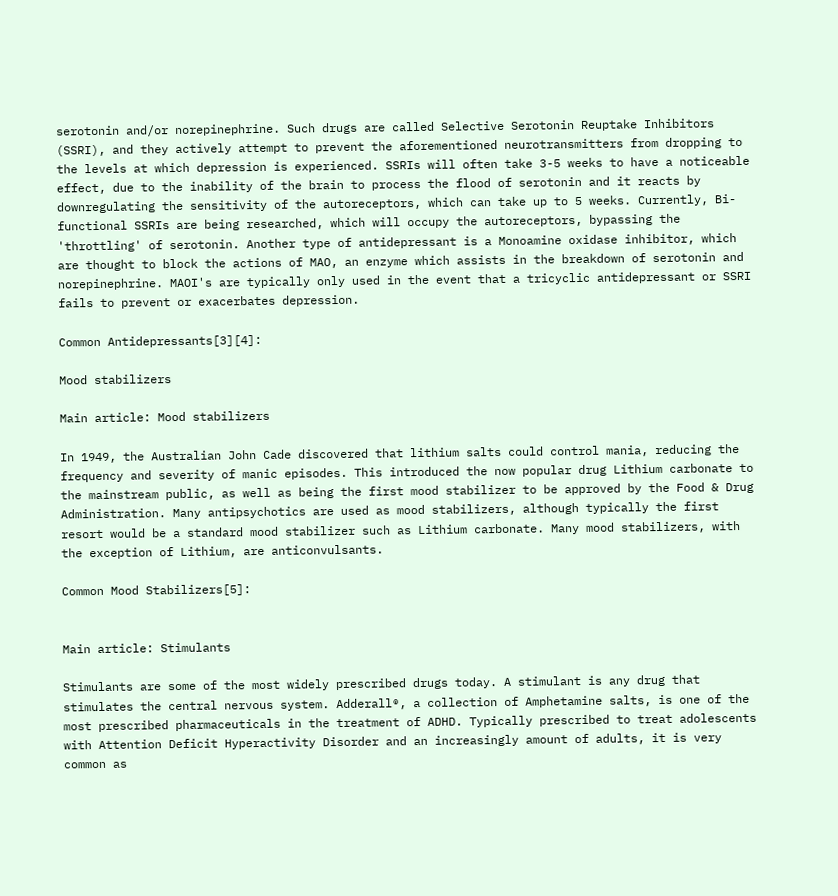serotonin and/or norepinephrine. Such drugs are called Selective Serotonin Reuptake Inhibitors (SSRI), and they actively attempt to prevent the aforementioned neurotransmitters from dropping to the levels at which depression is experienced. SSRIs will often take 3-5 weeks to have a noticeable effect, due to the inability of the brain to process the flood of serotonin and it reacts by downregulating the sensitivity of the autoreceptors, which can take up to 5 weeks. Currently, Bi-functional SSRIs are being researched, which will occupy the autoreceptors, bypassing the 'throttling' of serotonin. Another type of antidepressant is a Monoamine oxidase inhibitor, which are thought to block the actions of MAO, an enzyme which assists in the breakdown of serotonin and norepinephrine. MAOI's are typically only used in the event that a tricyclic antidepressant or SSRI fails to prevent or exacerbates depression.

Common Antidepressants[3][4]:

Mood stabilizers

Main article: Mood stabilizers

In 1949, the Australian John Cade discovered that lithium salts could control mania, reducing the frequency and severity of manic episodes. This introduced the now popular drug Lithium carbonate to the mainstream public, as well as being the first mood stabilizer to be approved by the Food & Drug Administration. Many antipsychotics are used as mood stabilizers, although typically the first resort would be a standard mood stabilizer such as Lithium carbonate. Many mood stabilizers, with the exception of Lithium, are anticonvulsants.

Common Mood Stabilizers[5]:


Main article: Stimulants

Stimulants are some of the most widely prescribed drugs today. A stimulant is any drug that stimulates the central nervous system. Adderall®, a collection of Amphetamine salts, is one of the most prescribed pharmaceuticals in the treatment of ADHD. Typically prescribed to treat adolescents with Attention Deficit Hyperactivity Disorder and an increasingly amount of adults, it is very common as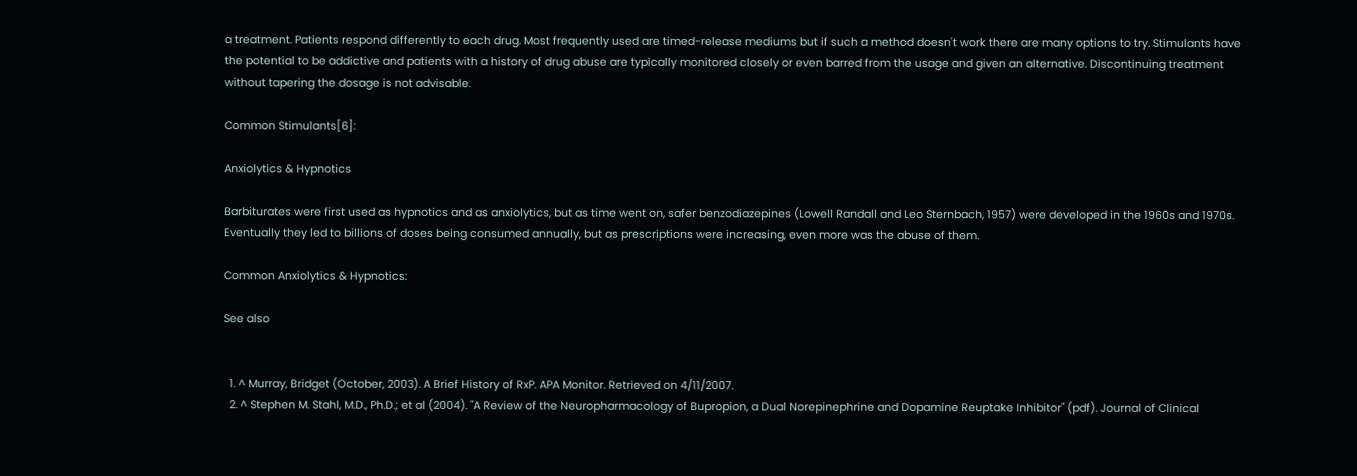a treatment. Patients respond differently to each drug. Most frequently used are timed-release mediums but if such a method doesn't work there are many options to try. Stimulants have the potential to be addictive and patients with a history of drug abuse are typically monitored closely or even barred from the usage and given an alternative. Discontinuing treatment without tapering the dosage is not advisable.

Common Stimulants[6]:

Anxiolytics & Hypnotics

Barbiturates were first used as hypnotics and as anxiolytics, but as time went on, safer benzodiazepines (Lowell Randall and Leo Sternbach, 1957) were developed in the 1960s and 1970s. Eventually they led to billions of doses being consumed annually, but as prescriptions were increasing, even more was the abuse of them.

Common Anxiolytics & Hypnotics:

See also


  1. ^ Murray, Bridget (October, 2003). A Brief History of RxP. APA Monitor. Retrieved on 4/11/2007.
  2. ^ Stephen M. Stahl, M.D., Ph.D.; et al (2004). "A Review of the Neuropharmacology of Bupropion, a Dual Norepinephrine and Dopamine Reuptake Inhibitor" (pdf). Journal of Clinical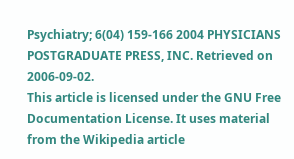Psychiatry; 6(04) 159-166 2004 PHYSICIANS POSTGRADUATE PRESS, INC. Retrieved on 2006-09-02.
This article is licensed under the GNU Free Documentation License. It uses material from the Wikipedia article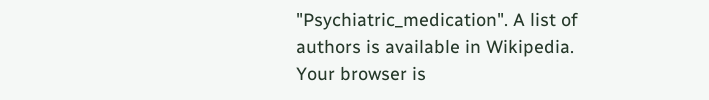"Psychiatric_medication". A list of authors is available in Wikipedia.
Your browser is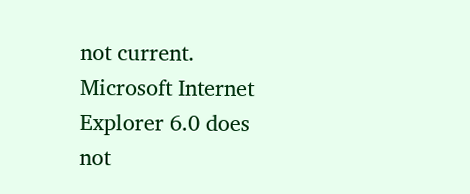not current. Microsoft Internet Explorer 6.0 does not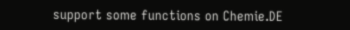support some functions on Chemie.DE